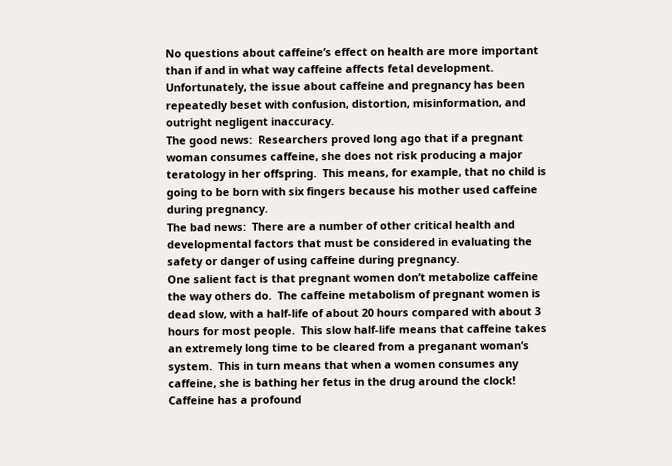No questions about caffeine’s effect on health are more important than if and in what way caffeine affects fetal development.  Unfortunately, the issue about caffeine and pregnancy has been repeatedly beset with confusion, distortion, misinformation, and outright negligent inaccuracy.
The good news:  Researchers proved long ago that if a pregnant woman consumes caffeine, she does not risk producing a major teratology in her offspring.  This means, for example, that no child is going to be born with six fingers because his mother used caffeine during pregnancy.
The bad news:  There are a number of other critical health and developmental factors that must be considered in evaluating the safety or danger of using caffeine during pregnancy.
One salient fact is that pregnant women don’t metabolize caffeine the way others do.  The caffeine metabolism of pregnant women is dead slow, with a half-life of about 20 hours compared with about 3 hours for most people.  This slow half-life means that caffeine takes an extremely long time to be cleared from a preganant woman’s system.  This in turn means that when a women consumes any caffeine, she is bathing her fetus in the drug around the clock!
Caffeine has a profound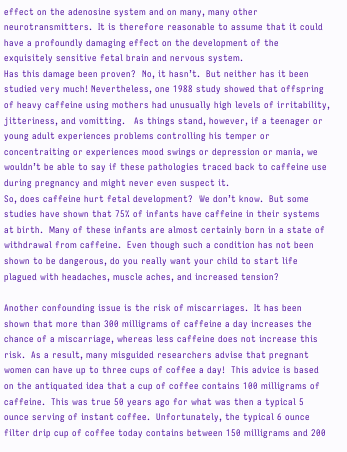effect on the adenosine system and on many, many other neurotransmitters.  It is therefore reasonable to assume that it could have a profoundly damaging effect on the development of the exquisitely sensitive fetal brain and nervous system.
Has this damage been proven?  No, it hasn’t.  But neither has it been studied very much! Nevertheless, one 1988 study showed that offspring of heavy caffeine using mothers had unusually high levels of irritability, jitteriness, and vomitting.   As things stand, however, if a teenager or young adult experiences problems controlling his temper or concentraiting or experiences mood swings or depression or mania, we wouldn’t be able to say if these pathologies traced back to caffeine use during pregnancy and might never even suspect it.
So, does caffeine hurt fetal development?  We don’t know.  But some studies have shown that 75% of infants have caffeine in their systems at birth.  Many of these infants are almost certainly born in a state of withdrawal from caffeine.  Even though such a condition has not been shown to be dangerous, do you really want your child to start life plagued with headaches, muscle aches, and increased tension?

Another confounding issue is the risk of miscarriages.  It has been shown that more than 300 milligrams of caffeine a day increases the chance of a miscarriage, whereas less caffeine does not increase this risk.  As a result, many misguided researchers advise that pregnant women can have up to three cups of coffee a day!  This advice is based on the antiquated idea that a cup of coffee contains 100 milligrams of caffeine.  This was true 50 years ago for what was then a typical 5 ounce serving of instant coffee.  Unfortunately, the typical 6 ounce filter drip cup of coffee today contains between 150 milligrams and 200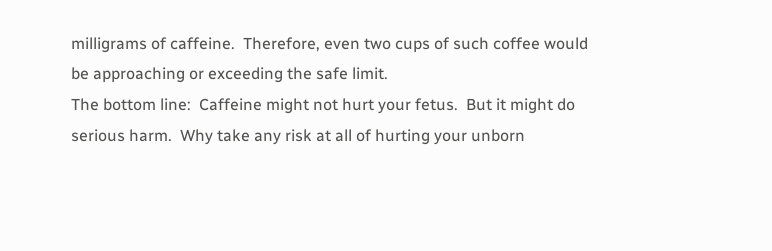milligrams of caffeine.  Therefore, even two cups of such coffee would be approaching or exceeding the safe limit.
The bottom line:  Caffeine might not hurt your fetus.  But it might do serious harm.  Why take any risk at all of hurting your unborn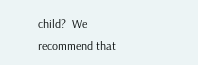child?  We recommend that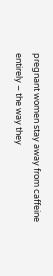pregnant women stay away from caffeine entirely – the way they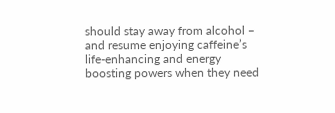should stay away from alcohol – and resume enjoying caffeine’s life-enhancing and energy boosting powers when they need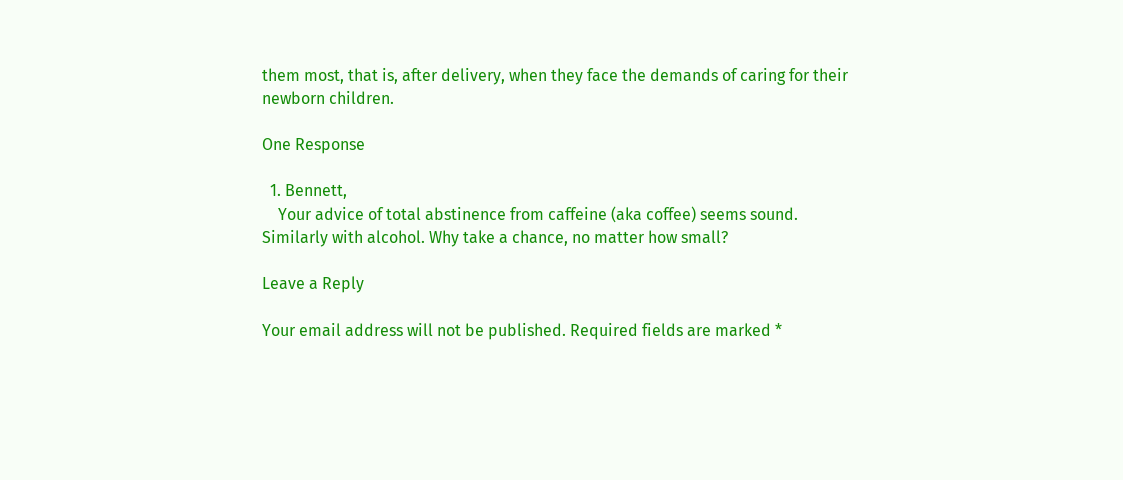them most, that is, after delivery, when they face the demands of caring for their newborn children.

One Response

  1. Bennett,
    Your advice of total abstinence from caffeine (aka coffee) seems sound. Similarly with alcohol. Why take a chance, no matter how small?

Leave a Reply

Your email address will not be published. Required fields are marked *